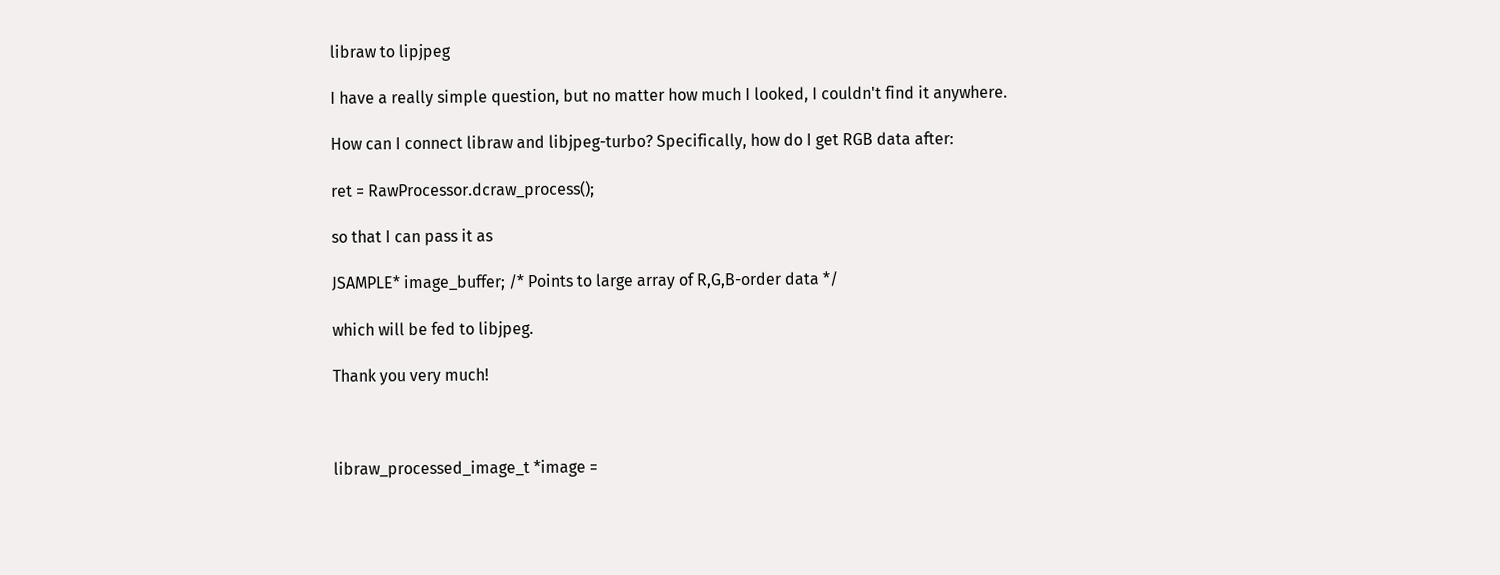libraw to lipjpeg

I have a really simple question, but no matter how much I looked, I couldn't find it anywhere.

How can I connect libraw and libjpeg-turbo? Specifically, how do I get RGB data after:

ret = RawProcessor.dcraw_process();

so that I can pass it as

JSAMPLE* image_buffer; /* Points to large array of R,G,B-order data */

which will be fed to libjpeg.

Thank you very much!



libraw_processed_image_t *image =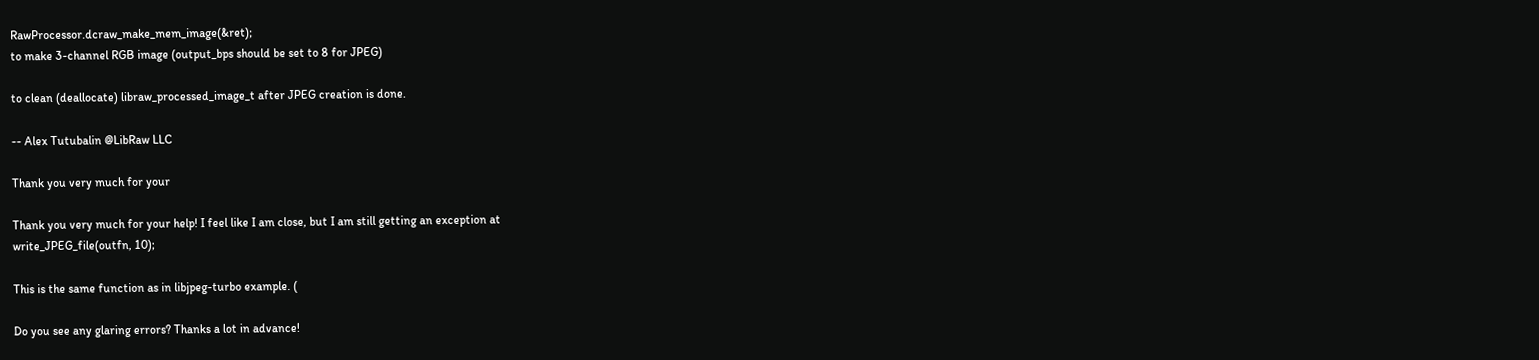RawProcessor.dcraw_make_mem_image(&ret);
to make 3-channel RGB image (output_bps should be set to 8 for JPEG)

to clean (deallocate) libraw_processed_image_t after JPEG creation is done.

-- Alex Tutubalin @LibRaw LLC

Thank you very much for your

Thank you very much for your help! I feel like I am close, but I am still getting an exception at
write_JPEG_file(outfn, 10);

This is the same function as in libjpeg-turbo example. (

Do you see any glaring errors? Thanks a lot in advance!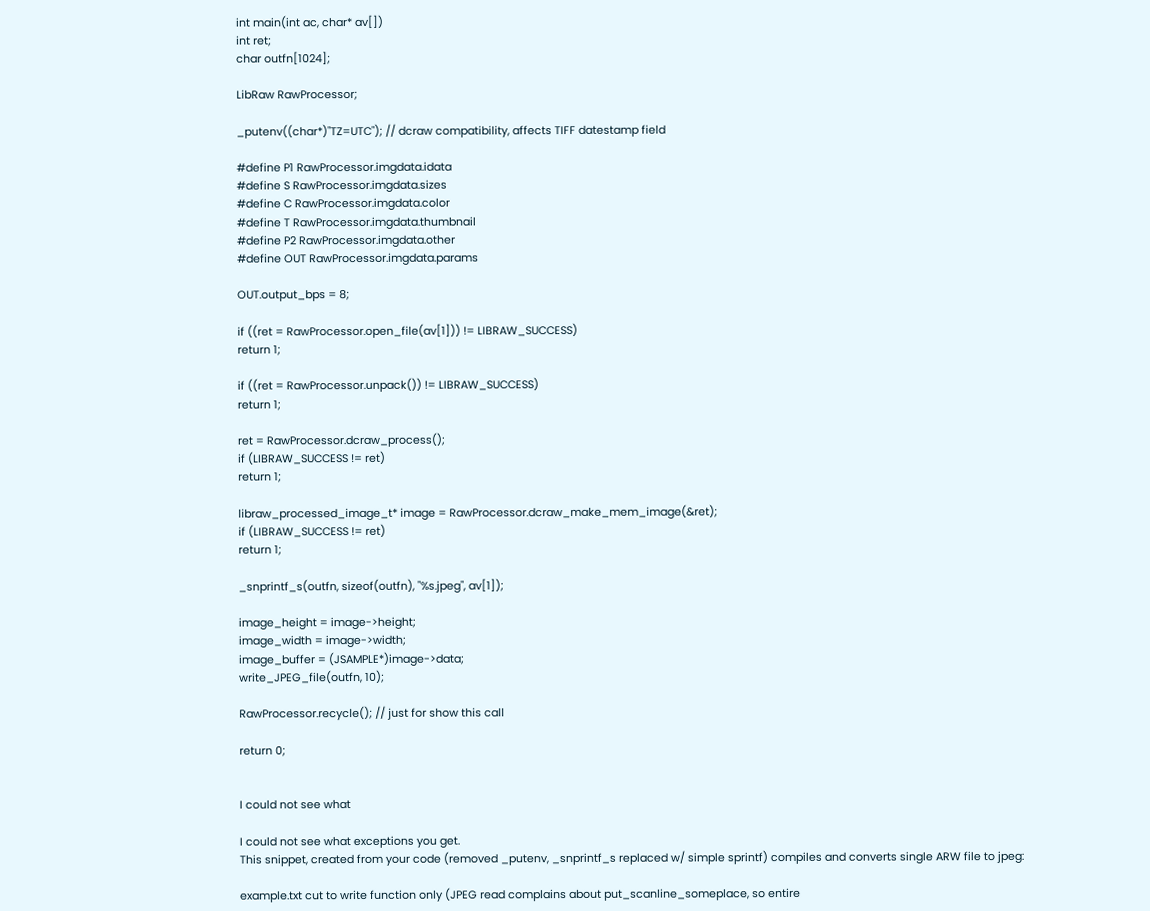int main(int ac, char* av[])
int ret;
char outfn[1024];

LibRaw RawProcessor;

_putenv((char*)"TZ=UTC"); // dcraw compatibility, affects TIFF datestamp field

#define P1 RawProcessor.imgdata.idata
#define S RawProcessor.imgdata.sizes
#define C RawProcessor.imgdata.color
#define T RawProcessor.imgdata.thumbnail
#define P2 RawProcessor.imgdata.other
#define OUT RawProcessor.imgdata.params

OUT.output_bps = 8;

if ((ret = RawProcessor.open_file(av[1])) != LIBRAW_SUCCESS)
return 1;

if ((ret = RawProcessor.unpack()) != LIBRAW_SUCCESS)
return 1;

ret = RawProcessor.dcraw_process();
if (LIBRAW_SUCCESS != ret)
return 1;

libraw_processed_image_t* image = RawProcessor.dcraw_make_mem_image(&ret);
if (LIBRAW_SUCCESS != ret)
return 1;

_snprintf_s(outfn, sizeof(outfn), "%s.jpeg", av[1]);

image_height = image->height;
image_width = image->width;
image_buffer = (JSAMPLE*)image->data;
write_JPEG_file(outfn, 10);

RawProcessor.recycle(); // just for show this call

return 0;


I could not see what

I could not see what exceptions you get.
This snippet, created from your code (removed _putenv, _snprintf_s replaced w/ simple sprintf) compiles and converts single ARW file to jpeg:

example.txt cut to write function only (JPEG read complains about put_scanline_someplace, so entire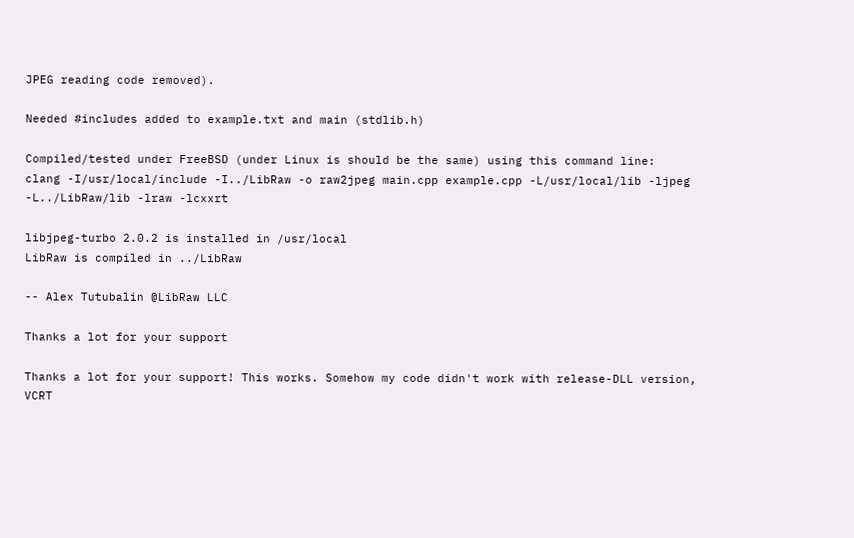JPEG reading code removed).

Needed #includes added to example.txt and main (stdlib.h)

Compiled/tested under FreeBSD (under Linux is should be the same) using this command line:
clang -I/usr/local/include -I../LibRaw -o raw2jpeg main.cpp example.cpp -L/usr/local/lib -ljpeg -L../LibRaw/lib -lraw -lcxxrt

libjpeg-turbo 2.0.2 is installed in /usr/local
LibRaw is compiled in ../LibRaw

-- Alex Tutubalin @LibRaw LLC

Thanks a lot for your support

Thanks a lot for your support! This works. Somehow my code didn't work with release-DLL version, VCRT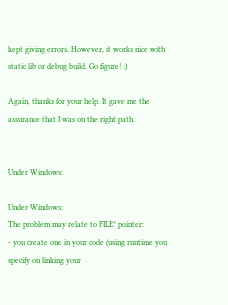kept giving errors. However, it works nice with static lib or debug build. Go figure! :)

Again, thanks for your help. It gave me the assurance that I was on the right path.


Under Windows:

Under Windows:
The problem may relate to FILE* pointer:
- you create one in your code (using runtime you specify on linking your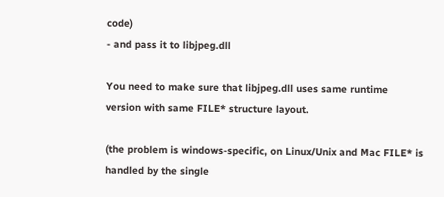code)
- and pass it to libjpeg.dll

You need to make sure that libjpeg.dll uses same runtime version with same FILE* structure layout.

(the problem is windows-specific, on Linux/Unix and Mac FILE* is handled by the single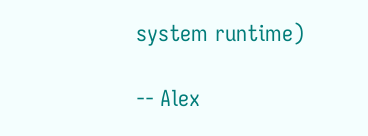system runtime)

-- Alex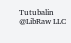Tutubalin @LibRaw LLC